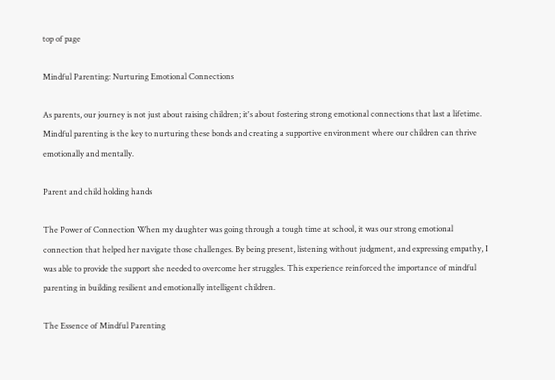top of page

Mindful Parenting: Nurturing Emotional Connections

As parents, our journey is not just about raising children; it's about fostering strong emotional connections that last a lifetime. Mindful parenting is the key to nurturing these bonds and creating a supportive environment where our children can thrive emotionally and mentally.

Parent and child holding hands

The Power of Connection When my daughter was going through a tough time at school, it was our strong emotional connection that helped her navigate those challenges. By being present, listening without judgment, and expressing empathy, I was able to provide the support she needed to overcome her struggles. This experience reinforced the importance of mindful parenting in building resilient and emotionally intelligent children.

The Essence of Mindful Parenting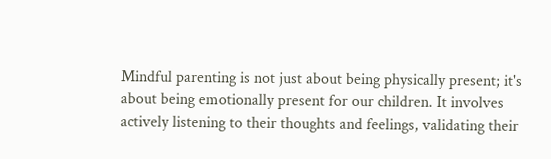Mindful parenting is not just about being physically present; it's about being emotionally present for our children. It involves actively listening to their thoughts and feelings, validating their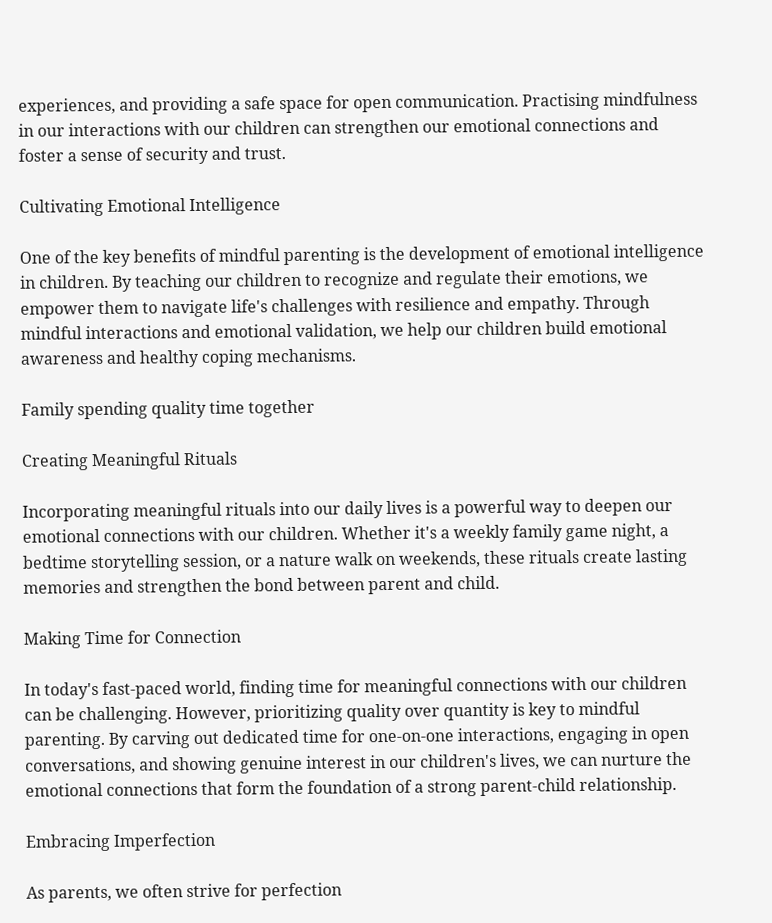experiences, and providing a safe space for open communication. Practising mindfulness in our interactions with our children can strengthen our emotional connections and foster a sense of security and trust.

Cultivating Emotional Intelligence

One of the key benefits of mindful parenting is the development of emotional intelligence in children. By teaching our children to recognize and regulate their emotions, we empower them to navigate life's challenges with resilience and empathy. Through mindful interactions and emotional validation, we help our children build emotional awareness and healthy coping mechanisms.

Family spending quality time together

Creating Meaningful Rituals

Incorporating meaningful rituals into our daily lives is a powerful way to deepen our emotional connections with our children. Whether it's a weekly family game night, a bedtime storytelling session, or a nature walk on weekends, these rituals create lasting memories and strengthen the bond between parent and child.

Making Time for Connection

In today's fast-paced world, finding time for meaningful connections with our children can be challenging. However, prioritizing quality over quantity is key to mindful parenting. By carving out dedicated time for one-on-one interactions, engaging in open conversations, and showing genuine interest in our children's lives, we can nurture the emotional connections that form the foundation of a strong parent-child relationship.

Embracing Imperfection

As parents, we often strive for perfection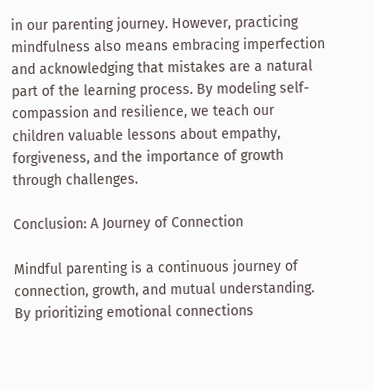in our parenting journey. However, practicing mindfulness also means embracing imperfection and acknowledging that mistakes are a natural part of the learning process. By modeling self-compassion and resilience, we teach our children valuable lessons about empathy, forgiveness, and the importance of growth through challenges.

Conclusion: A Journey of Connection

Mindful parenting is a continuous journey of connection, growth, and mutual understanding. By prioritizing emotional connections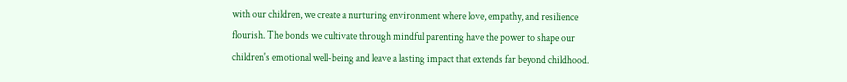with our children, we create a nurturing environment where love, empathy, and resilience flourish. The bonds we cultivate through mindful parenting have the power to shape our children's emotional well-being and leave a lasting impact that extends far beyond childhood.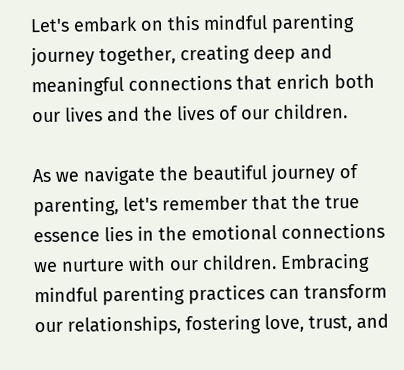Let's embark on this mindful parenting journey together, creating deep and meaningful connections that enrich both our lives and the lives of our children.

As we navigate the beautiful journey of parenting, let's remember that the true essence lies in the emotional connections we nurture with our children. Embracing mindful parenting practices can transform our relationships, fostering love, trust, and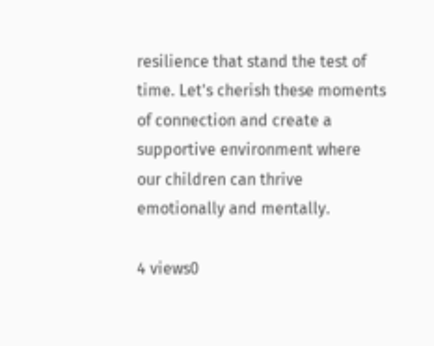resilience that stand the test of time. Let's cherish these moments of connection and create a supportive environment where our children can thrive emotionally and mentally.

4 views0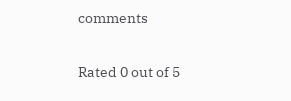comments


Rated 0 out of 5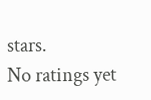stars.
No ratings yet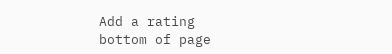Add a rating
bottom of page